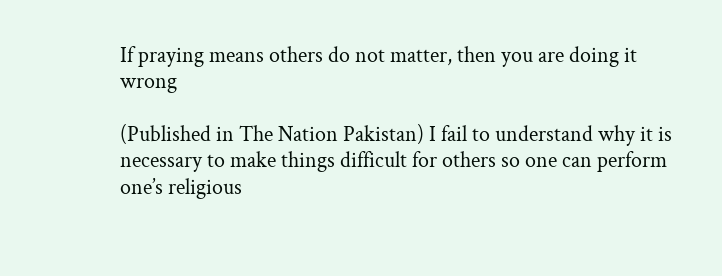If praying means others do not matter, then you are doing it wrong

(Published in The Nation Pakistan) I fail to understand why it is necessary to make things difficult for others so one can perform one’s religious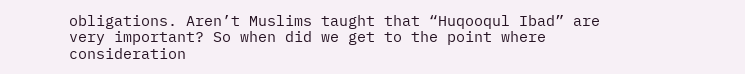obligations. Aren’t Muslims taught that “Huqooqul Ibad” are very important? So when did we get to the point where consideration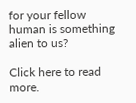for your fellow human is something alien to us?

Click here to read more.